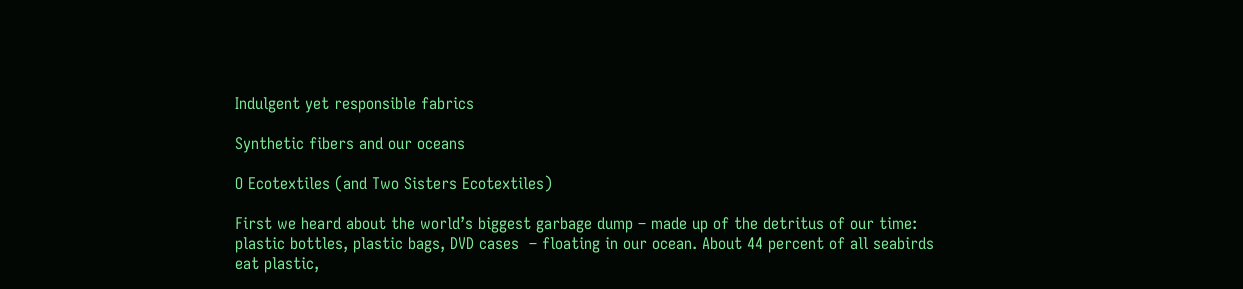Indulgent yet responsible fabrics

Synthetic fibers and our oceans

O Ecotextiles (and Two Sisters Ecotextiles)

First we heard about the world’s biggest garbage dump – made up of the detritus of our time: plastic bottles, plastic bags, DVD cases  – floating in our ocean. About 44 percent of all seabirds eat plastic,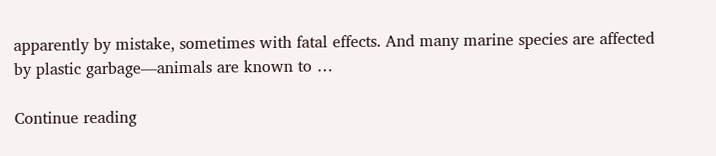apparently by mistake, sometimes with fatal effects. And many marine species are affected by plastic garbage—animals are known to …

Continue reading